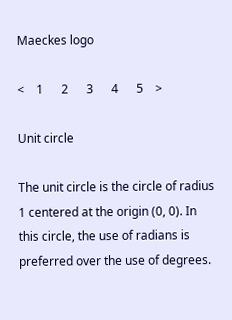Maeckes logo

<    1      2      3      4      5    >

Unit circle

The unit circle is the circle of radius 1 centered at the origin (0, 0). In this circle, the use of radians is preferred over the use of degrees.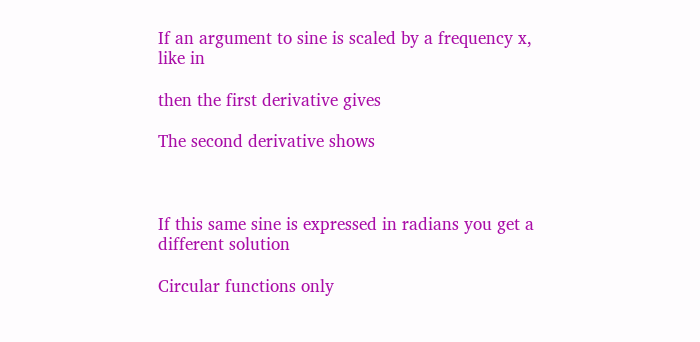If an argument to sine is scaled by a frequency x, like in

then the first derivative gives

The second derivative shows



If this same sine is expressed in radians you get a different solution

Circular functions only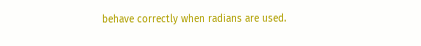behave correctly when radians are used.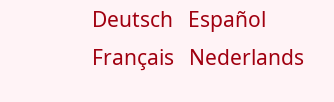Deutsch   Español   Français   Nederlands